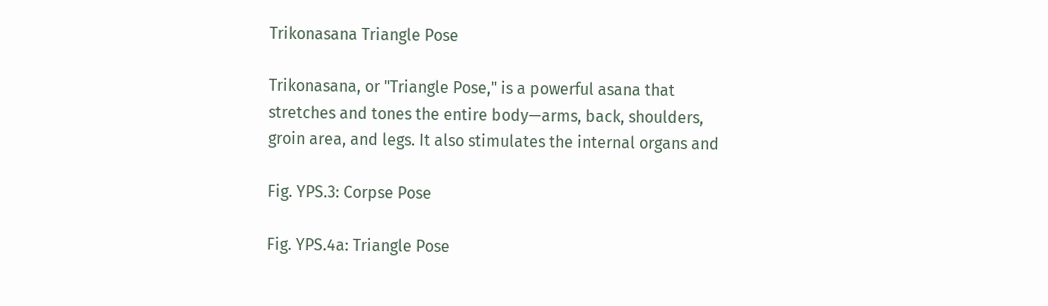Trikonasana Triangle Pose

Trikonasana, or "Triangle Pose," is a powerful asana that stretches and tones the entire body—arms, back, shoulders, groin area, and legs. It also stimulates the internal organs and

Fig. YPS.3: Corpse Pose

Fig. YPS.4a: Triangle Pose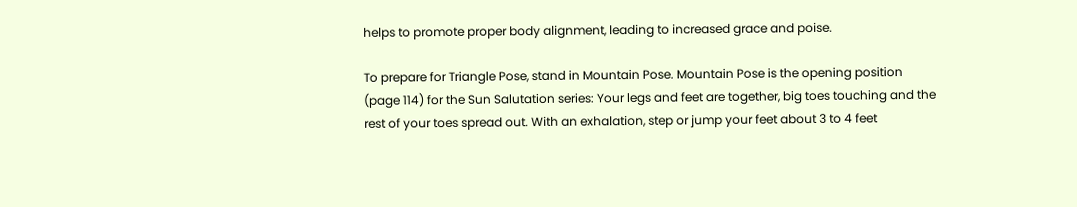helps to promote proper body alignment, leading to increased grace and poise.

To prepare for Triangle Pose, stand in Mountain Pose. Mountain Pose is the opening position (page 114) for the Sun Salutation series: Your legs and feet are together, big toes touching and the rest of your toes spread out. With an exhalation, step or jump your feet about 3 to 4 feet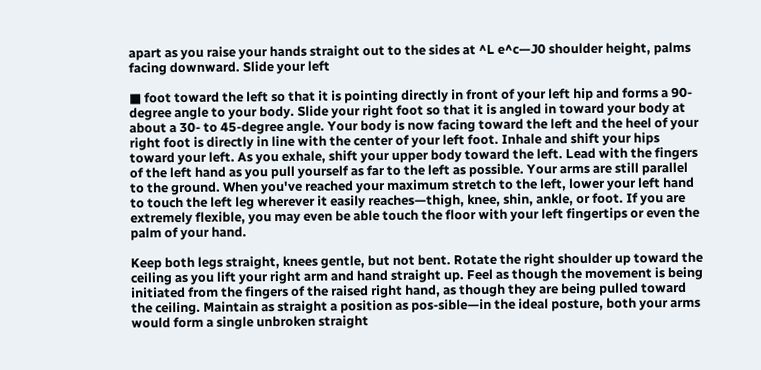apart as you raise your hands straight out to the sides at ^L e^c—J0 shoulder height, palms facing downward. Slide your left

■ foot toward the left so that it is pointing directly in front of your left hip and forms a 90-degree angle to your body. Slide your right foot so that it is angled in toward your body at about a 30- to 45-degree angle. Your body is now facing toward the left and the heel of your right foot is directly in line with the center of your left foot. Inhale and shift your hips toward your left. As you exhale, shift your upper body toward the left. Lead with the fingers of the left hand as you pull yourself as far to the left as possible. Your arms are still parallel to the ground. When you've reached your maximum stretch to the left, lower your left hand to touch the left leg wherever it easily reaches—thigh, knee, shin, ankle, or foot. If you are extremely flexible, you may even be able touch the floor with your left fingertips or even the palm of your hand.

Keep both legs straight, knees gentle, but not bent. Rotate the right shoulder up toward the ceiling as you lift your right arm and hand straight up. Feel as though the movement is being initiated from the fingers of the raised right hand, as though they are being pulled toward the ceiling. Maintain as straight a position as pos-sible—in the ideal posture, both your arms would form a single unbroken straight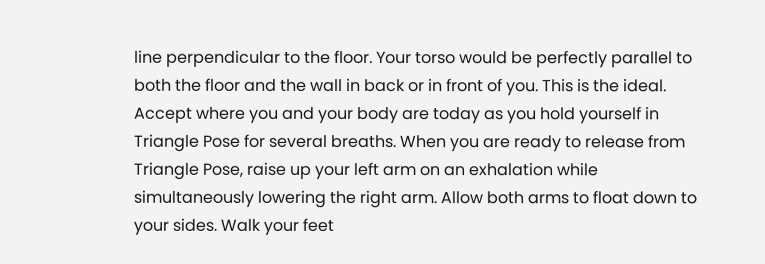line perpendicular to the floor. Your torso would be perfectly parallel to both the floor and the wall in back or in front of you. This is the ideal. Accept where you and your body are today as you hold yourself in Triangle Pose for several breaths. When you are ready to release from Triangle Pose, raise up your left arm on an exhalation while simultaneously lowering the right arm. Allow both arms to float down to your sides. Walk your feet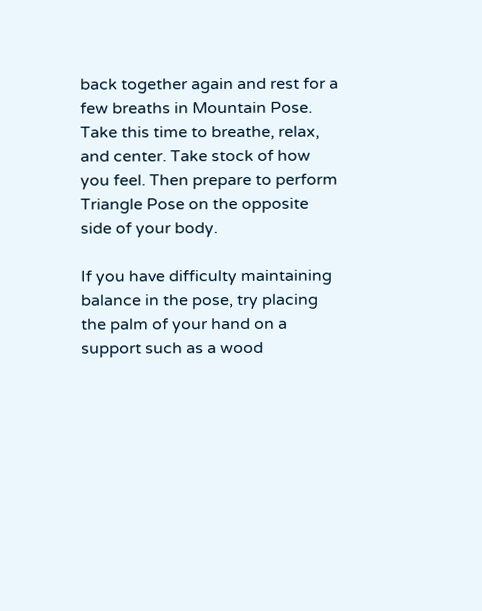back together again and rest for a few breaths in Mountain Pose. Take this time to breathe, relax, and center. Take stock of how you feel. Then prepare to perform Triangle Pose on the opposite side of your body.

If you have difficulty maintaining balance in the pose, try placing the palm of your hand on a support such as a wood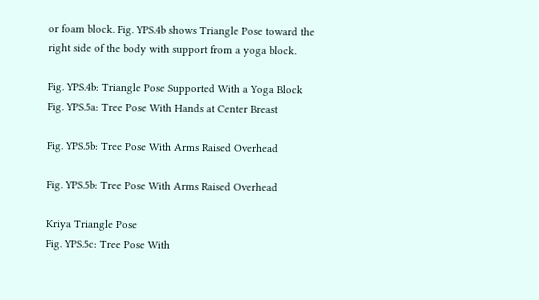or foam block. Fig. YPS.4b shows Triangle Pose toward the right side of the body with support from a yoga block.

Fig. YPS.4b: Triangle Pose Supported With a Yoga Block
Fig. YPS.5a: Tree Pose With Hands at Center Breast

Fig. YPS.5b: Tree Pose With Arms Raised Overhead

Fig. YPS.5b: Tree Pose With Arms Raised Overhead

Kriya Triangle Pose
Fig. YPS.5c: Tree Pose With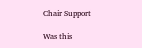Chair Support

Was this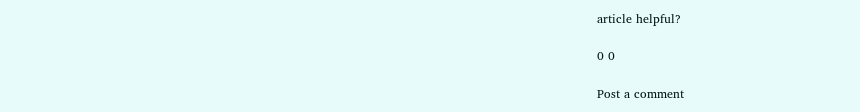article helpful?

0 0

Post a comment